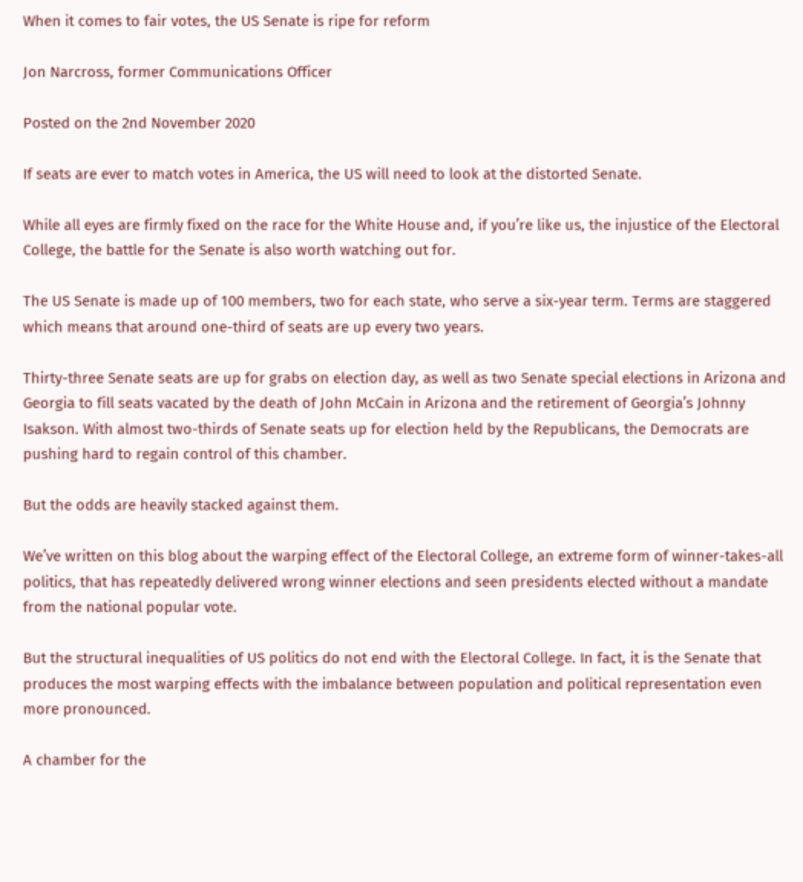When it comes to fair votes, the US Senate is ripe for reform

Jon Narcross, former Communications Officer

Posted on the 2nd November 2020

If seats are ever to match votes in America, the US will need to look at the distorted Senate.

While all eyes are firmly fixed on the race for the White House and, if you’re like us, the injustice of the Electoral College, the battle for the Senate is also worth watching out for.

The US Senate is made up of 100 members, two for each state, who serve a six-year term. Terms are staggered which means that around one-third of seats are up every two years.

Thirty-three Senate seats are up for grabs on election day, as well as two Senate special elections in Arizona and Georgia to fill seats vacated by the death of John McCain in Arizona and the retirement of Georgia’s Johnny Isakson. With almost two-thirds of Senate seats up for election held by the Republicans, the Democrats are pushing hard to regain control of this chamber.

But the odds are heavily stacked against them.

We’ve written on this blog about the warping effect of the Electoral College, an extreme form of winner-takes-all politics, that has repeatedly delivered wrong winner elections and seen presidents elected without a mandate from the national popular vote.

But the structural inequalities of US politics do not end with the Electoral College. In fact, it is the Senate that produces the most warping effects with the imbalance between population and political representation even more pronounced.

A chamber for the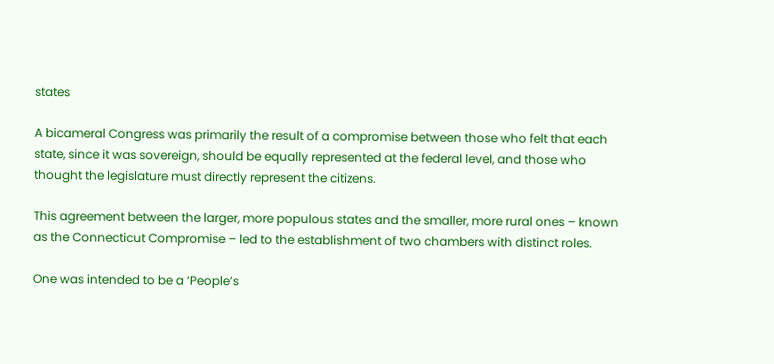states

A bicameral Congress was primarily the result of a compromise between those who felt that each state, since it was sovereign, should be equally represented at the federal level, and those who thought the legislature must directly represent the citizens.

This agreement between the larger, more populous states and the smaller, more rural ones – known as the Connecticut Compromise – led to the establishment of two chambers with distinct roles.

One was intended to be a ‘People’s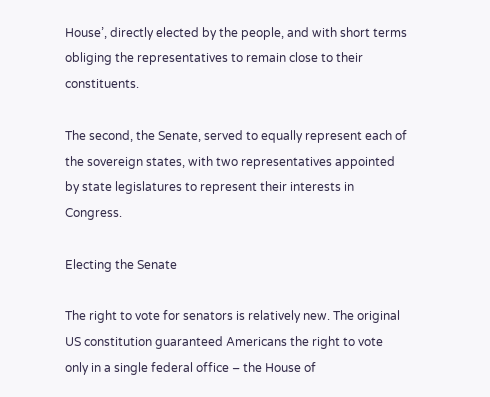House’, directly elected by the people, and with short terms obliging the representatives to remain close to their constituents.

The second, the Senate, served to equally represent each of the sovereign states, with two representatives appointed by state legislatures to represent their interests in Congress.

Electing the Senate

The right to vote for senators is relatively new. The original US constitution guaranteed Americans the right to vote only in a single federal office – the House of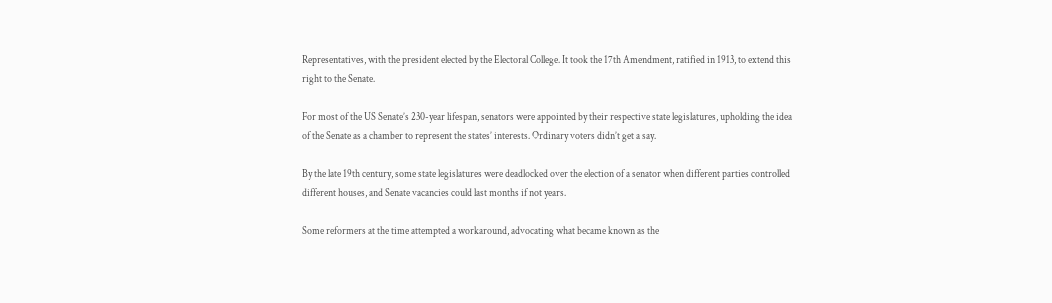Representatives, with the president elected by the Electoral College. It took the 17th Amendment, ratified in 1913, to extend this right to the Senate.

For most of the US Senate’s 230-year lifespan, senators were appointed by their respective state legislatures, upholding the idea of the Senate as a chamber to represent the states’ interests. Ordinary voters didn’t get a say.

By the late 19th century, some state legislatures were deadlocked over the election of a senator when different parties controlled different houses, and Senate vacancies could last months if not years.

Some reformers at the time attempted a workaround, advocating what became known as the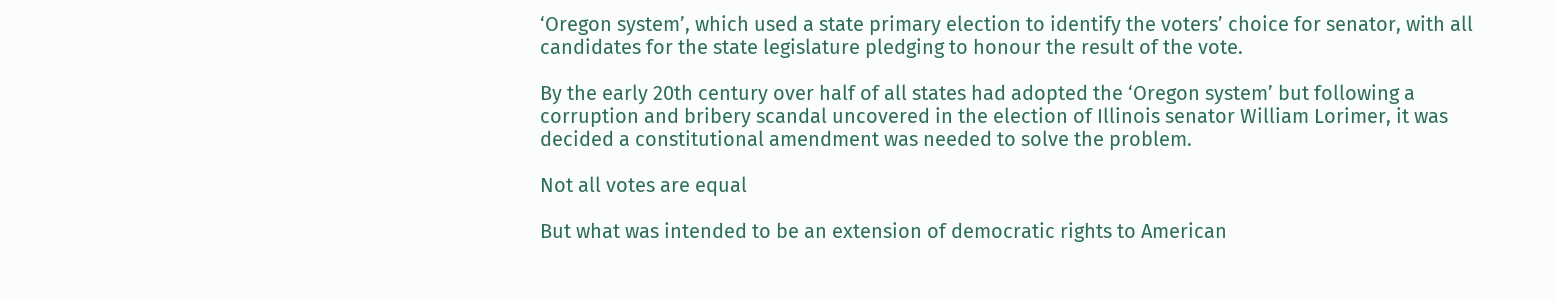‘Oregon system’, which used a state primary election to identify the voters’ choice for senator, with all candidates for the state legislature pledging to honour the result of the vote.

By the early 20th century over half of all states had adopted the ‘Oregon system’ but following a corruption and bribery scandal uncovered in the election of Illinois senator William Lorimer, it was decided a constitutional amendment was needed to solve the problem.

Not all votes are equal

But what was intended to be an extension of democratic rights to American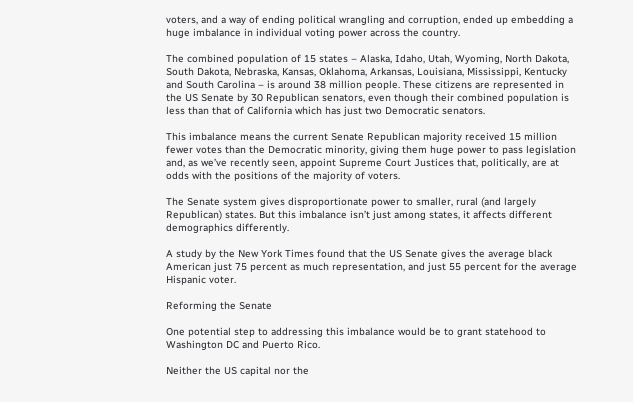voters, and a way of ending political wrangling and corruption, ended up embedding a huge imbalance in individual voting power across the country.

The combined population of 15 states – Alaska, Idaho, Utah, Wyoming, North Dakota, South Dakota, Nebraska, Kansas, Oklahoma, Arkansas, Louisiana, Mississippi, Kentucky and South Carolina – is around 38 million people. These citizens are represented in the US Senate by 30 Republican senators, even though their combined population is less than that of California which has just two Democratic senators.

This imbalance means the current Senate Republican majority received 15 million fewer votes than the Democratic minority, giving them huge power to pass legislation and, as we’ve recently seen, appoint Supreme Court Justices that, politically, are at odds with the positions of the majority of voters.

The Senate system gives disproportionate power to smaller, rural (and largely Republican) states. But this imbalance isn’t just among states, it affects different demographics differently.

A study by the New York Times found that the US Senate gives the average black American just 75 percent as much representation, and just 55 percent for the average Hispanic voter.

Reforming the Senate

One potential step to addressing this imbalance would be to grant statehood to Washington DC and Puerto Rico.

Neither the US capital nor the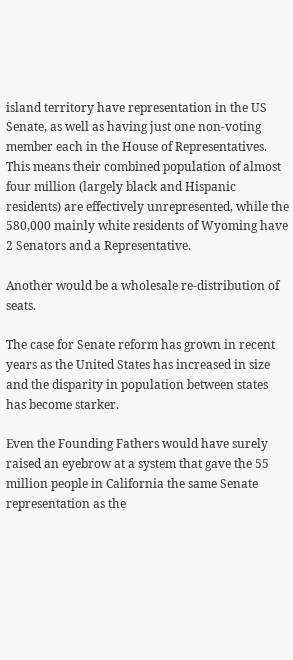island territory have representation in the US Senate, as well as having just one non-voting member each in the House of Representatives. This means their combined population of almost four million (largely black and Hispanic residents) are effectively unrepresented, while the 580,000 mainly white residents of Wyoming have 2 Senators and a Representative.

Another would be a wholesale re-distribution of seats.

The case for Senate reform has grown in recent years as the United States has increased in size and the disparity in population between states has become starker.

Even the Founding Fathers would have surely raised an eyebrow at a system that gave the 55 million people in California the same Senate representation as the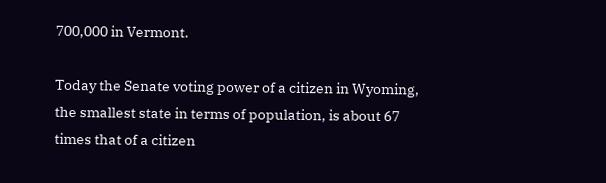700,000 in Vermont.

Today the Senate voting power of a citizen in Wyoming, the smallest state in terms of population, is about 67 times that of a citizen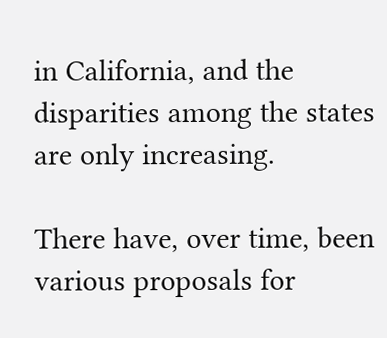in California, and the disparities among the states are only increasing.

There have, over time, been various proposals for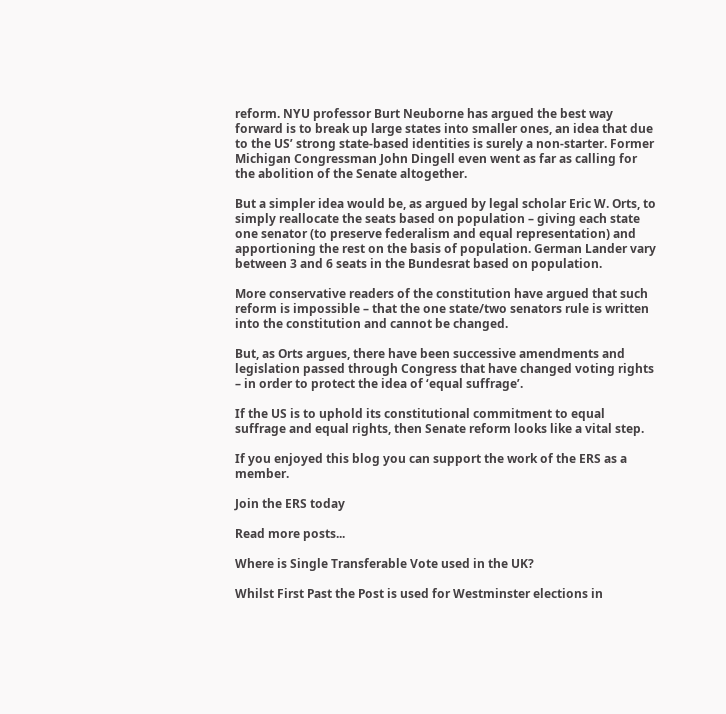reform. NYU professor Burt Neuborne has argued the best way forward is to break up large states into smaller ones, an idea that due to the US’ strong state-based identities is surely a non-starter. Former Michigan Congressman John Dingell even went as far as calling for the abolition of the Senate altogether.

But a simpler idea would be, as argued by legal scholar Eric W. Orts, to simply reallocate the seats based on population – giving each state one senator (to preserve federalism and equal representation) and apportioning the rest on the basis of population. German Lander vary between 3 and 6 seats in the Bundesrat based on population.

More conservative readers of the constitution have argued that such reform is impossible – that the one state/two senators rule is written into the constitution and cannot be changed.

But, as Orts argues, there have been successive amendments and legislation passed through Congress that have changed voting rights – in order to protect the idea of ‘equal suffrage’.

If the US is to uphold its constitutional commitment to equal suffrage and equal rights, then Senate reform looks like a vital step.

If you enjoyed this blog you can support the work of the ERS as a member.

Join the ERS today

Read more posts...

Where is Single Transferable Vote used in the UK?

Whilst First Past the Post is used for Westminster elections in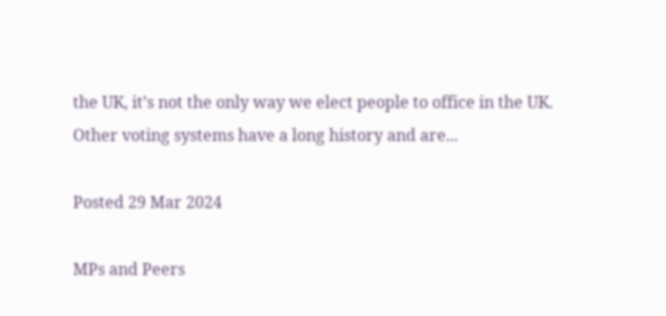the UK, it’s not the only way we elect people to office in the UK. Other voting systems have a long history and are...

Posted 29 Mar 2024

MPs and Peers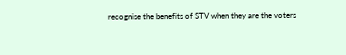recognise the benefits of STV when they are the voters